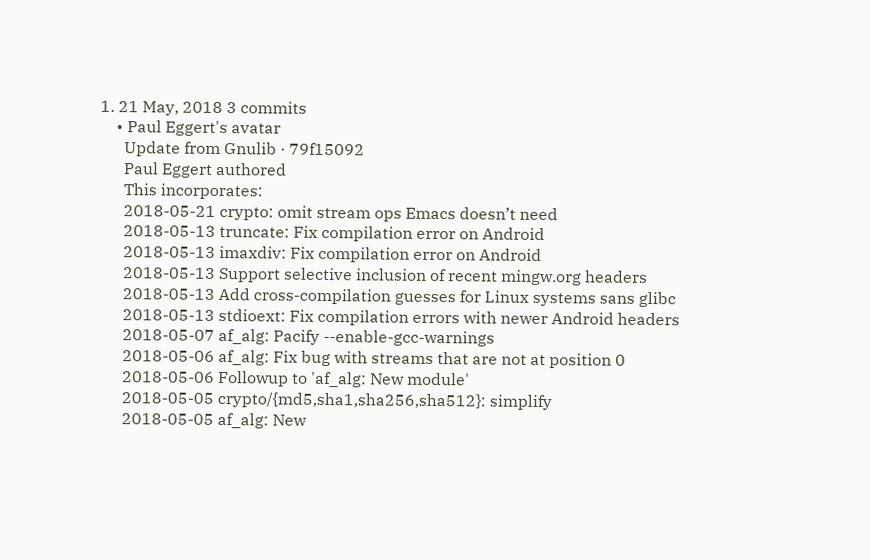1. 21 May, 2018 3 commits
    • Paul Eggert's avatar
      Update from Gnulib · 79f15092
      Paul Eggert authored
      This incorporates:
      2018-05-21 crypto: omit stream ops Emacs doesn’t need
      2018-05-13 truncate: Fix compilation error on Android
      2018-05-13 imaxdiv: Fix compilation error on Android
      2018-05-13 Support selective inclusion of recent mingw.org headers
      2018-05-13 Add cross-compilation guesses for Linux systems sans glibc
      2018-05-13 stdioext: Fix compilation errors with newer Android headers
      2018-05-07 af_alg: Pacify --enable-gcc-warnings
      2018-05-06 af_alg: Fix bug with streams that are not at position 0
      2018-05-06 Followup to 'af_alg: New module'
      2018-05-05 crypto/{md5,sha1,sha256,sha512}: simplify
      2018-05-05 af_alg: New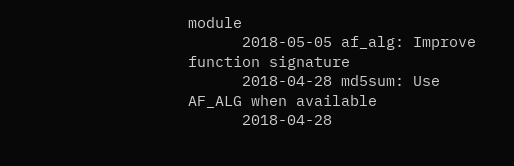module
      2018-05-05 af_alg: Improve function signature
      2018-04-28 md5sum: Use AF_ALG when available
      2018-04-28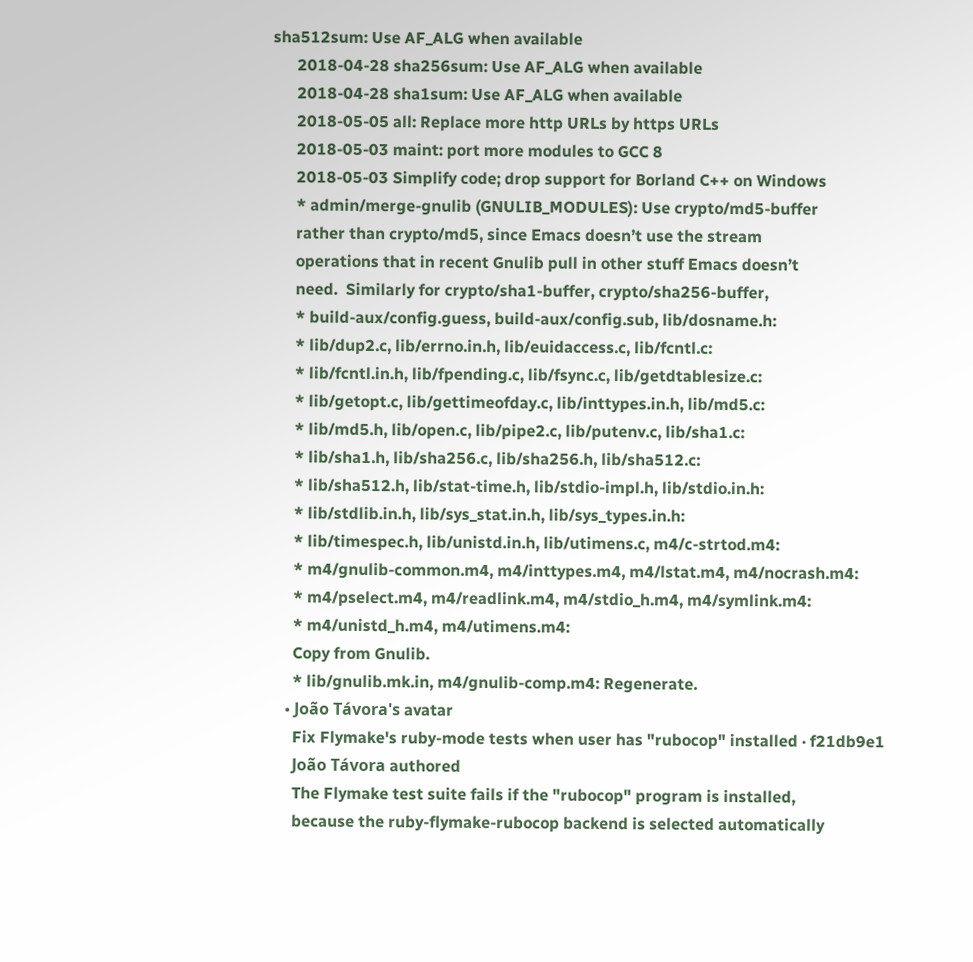sha512sum: Use AF_ALG when available
      2018-04-28 sha256sum: Use AF_ALG when available
      2018-04-28 sha1sum: Use AF_ALG when available
      2018-05-05 all: Replace more http URLs by https URLs
      2018-05-03 maint: port more modules to GCC 8
      2018-05-03 Simplify code; drop support for Borland C++ on Windows
      * admin/merge-gnulib (GNULIB_MODULES): Use crypto/md5-buffer
      rather than crypto/md5, since Emacs doesn’t use the stream
      operations that in recent Gnulib pull in other stuff Emacs doesn’t
      need.  Similarly for crypto/sha1-buffer, crypto/sha256-buffer,
      * build-aux/config.guess, build-aux/config.sub, lib/dosname.h:
      * lib/dup2.c, lib/errno.in.h, lib/euidaccess.c, lib/fcntl.c:
      * lib/fcntl.in.h, lib/fpending.c, lib/fsync.c, lib/getdtablesize.c:
      * lib/getopt.c, lib/gettimeofday.c, lib/inttypes.in.h, lib/md5.c:
      * lib/md5.h, lib/open.c, lib/pipe2.c, lib/putenv.c, lib/sha1.c:
      * lib/sha1.h, lib/sha256.c, lib/sha256.h, lib/sha512.c:
      * lib/sha512.h, lib/stat-time.h, lib/stdio-impl.h, lib/stdio.in.h:
      * lib/stdlib.in.h, lib/sys_stat.in.h, lib/sys_types.in.h:
      * lib/timespec.h, lib/unistd.in.h, lib/utimens.c, m4/c-strtod.m4:
      * m4/gnulib-common.m4, m4/inttypes.m4, m4/lstat.m4, m4/nocrash.m4:
      * m4/pselect.m4, m4/readlink.m4, m4/stdio_h.m4, m4/symlink.m4:
      * m4/unistd_h.m4, m4/utimens.m4:
      Copy from Gnulib.
      * lib/gnulib.mk.in, m4/gnulib-comp.m4: Regenerate.
    • João Távora's avatar
      Fix Flymake's ruby-mode tests when user has "rubocop" installed · f21db9e1
      João Távora authored
      The Flymake test suite fails if the "rubocop" program is installed,
      because the ruby-flymake-rubocop backend is selected automatically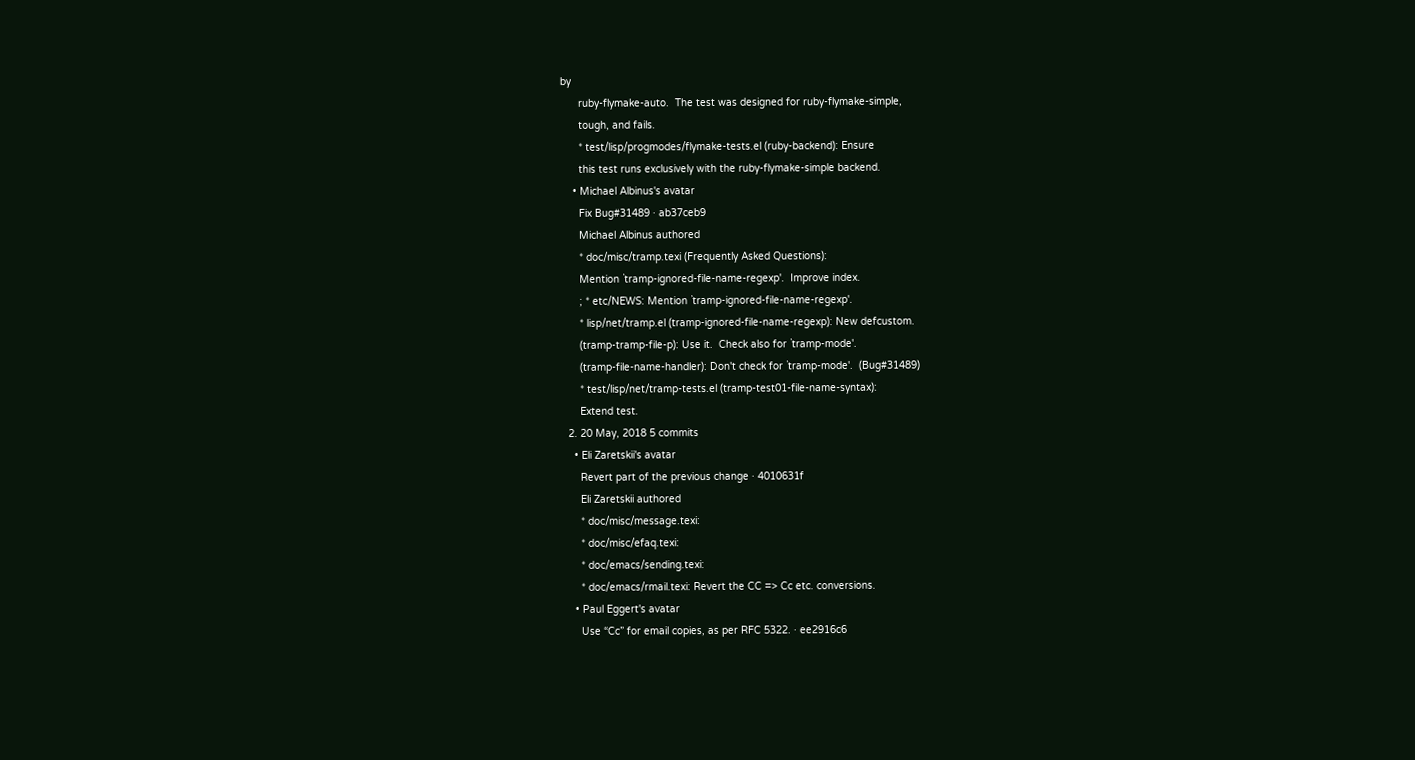by
      ruby-flymake-auto.  The test was designed for ruby-flymake-simple,
      tough, and fails.
      * test/lisp/progmodes/flymake-tests.el (ruby-backend): Ensure
      this test runs exclusively with the ruby-flymake-simple backend.
    • Michael Albinus's avatar
      Fix Bug#31489 · ab37ceb9
      Michael Albinus authored
      * doc/misc/tramp.texi (Frequently Asked Questions):
      Mention `tramp-ignored-file-name-regexp'.  Improve index.
      ; * etc/NEWS: Mention `tramp-ignored-file-name-regexp'.
      * lisp/net/tramp.el (tramp-ignored-file-name-regexp): New defcustom.
      (tramp-tramp-file-p): Use it.  Check also for `tramp-mode'.
      (tramp-file-name-handler): Don't check for `tramp-mode'.  (Bug#31489)
      * test/lisp/net/tramp-tests.el (tramp-test01-file-name-syntax):
      Extend test.
  2. 20 May, 2018 5 commits
    • Eli Zaretskii's avatar
      Revert part of the previous change · 4010631f
      Eli Zaretskii authored
      * doc/misc/message.texi:
      * doc/misc/efaq.texi:
      * doc/emacs/sending.texi:
      * doc/emacs/rmail.texi: Revert the CC => Cc etc. conversions.
    • Paul Eggert's avatar
      Use “Cc” for email copies, as per RFC 5322. · ee2916c6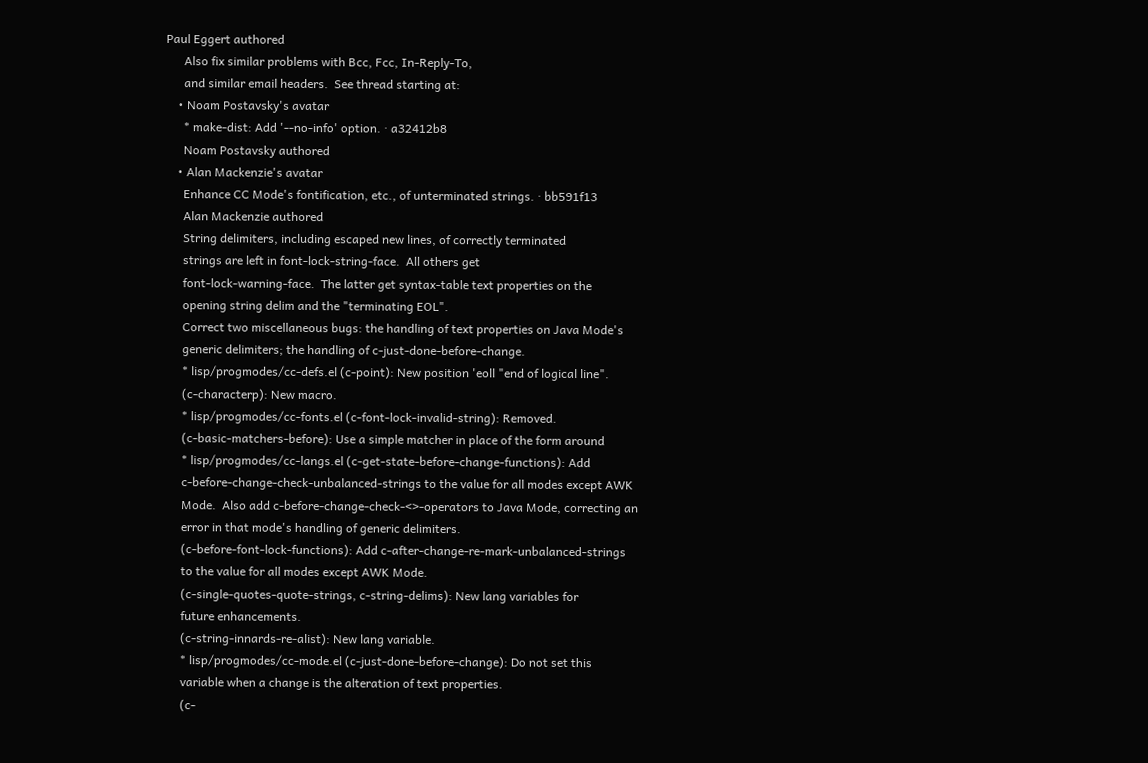Paul Eggert authored
      Also fix similar problems with Bcc, Fcc, In-Reply-To,
      and similar email headers.  See thread starting at:
    • Noam Postavsky's avatar
      * make-dist: Add '--no-info' option. · a32412b8
      Noam Postavsky authored
    • Alan Mackenzie's avatar
      Enhance CC Mode's fontification, etc., of unterminated strings. · bb591f13
      Alan Mackenzie authored
      String delimiters, including escaped new lines, of correctly terminated
      strings are left in font-lock-string-face.  All others get
      font-lock-warning-face.  The latter get syntax-table text properties on the
      opening string delim and the "terminating EOL".
      Correct two miscellaneous bugs: the handling of text properties on Java Mode's
      generic delimiters; the handling of c-just-done-before-change.
      * lisp/progmodes/cc-defs.el (c-point): New position 'eoll "end of logical line".
      (c-characterp): New macro.
      * lisp/progmodes/cc-fonts.el (c-font-lock-invalid-string): Removed.
      (c-basic-matchers-before): Use a simple matcher in place of the form around
      * lisp/progmodes/cc-langs.el (c-get-state-before-change-functions): Add
      c-before-change-check-unbalanced-strings to the value for all modes except AWK
      Mode.  Also add c-before-change-check-<>-operators to Java Mode, correcting an
      error in that mode's handling of generic delimiters.
      (c-before-font-lock-functions): Add c-after-change-re-mark-unbalanced-strings
      to the value for all modes except AWK Mode.
      (c-single-quotes-quote-strings, c-string-delims): New lang variables for
      future enhancements.
      (c-string-innards-re-alist): New lang variable.
      * lisp/progmodes/cc-mode.el (c-just-done-before-change): Do not set this
      variable when a change is the alteration of text properties.
      (c-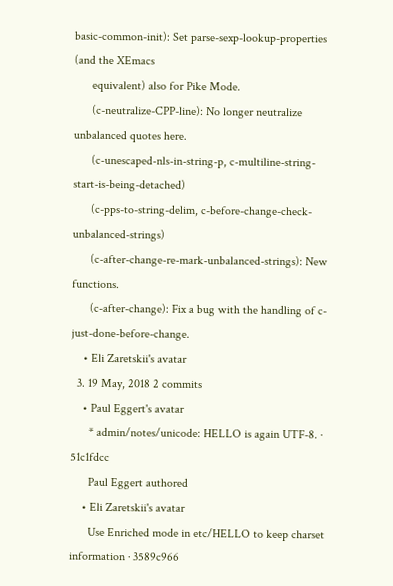basic-common-init): Set parse-sexp-lookup-properties (and the XEmacs
      equivalent) also for Pike Mode.
      (c-neutralize-CPP-line): No longer neutralize unbalanced quotes here.
      (c-unescaped-nls-in-string-p, c-multiline-string-start-is-being-detached)
      (c-pps-to-string-delim, c-before-change-check-unbalanced-strings)
      (c-after-change-re-mark-unbalanced-strings): New functions.
      (c-after-change): Fix a bug with the handling of c-just-done-before-change.
    • Eli Zaretskii's avatar
  3. 19 May, 2018 2 commits
    • Paul Eggert's avatar
      * admin/notes/unicode: HELLO is again UTF-8. · 51c1fdcc
      Paul Eggert authored
    • Eli Zaretskii's avatar
      Use Enriched mode in etc/HELLO to keep charset information · 3589c966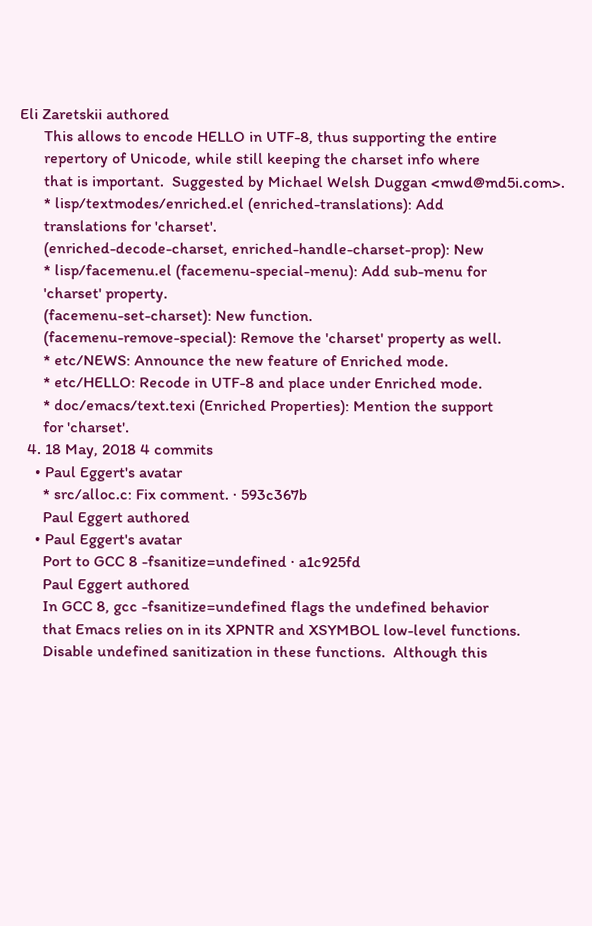Eli Zaretskii authored
      This allows to encode HELLO in UTF-8, thus supporting the entire
      repertory of Unicode, while still keeping the charset info where
      that is important.  Suggested by Michael Welsh Duggan <mwd@md5i.com>.
      * lisp/textmodes/enriched.el (enriched-translations): Add
      translations for 'charset'.
      (enriched-decode-charset, enriched-handle-charset-prop): New
      * lisp/facemenu.el (facemenu-special-menu): Add sub-menu for
      'charset' property.
      (facemenu-set-charset): New function.
      (facemenu-remove-special): Remove the 'charset' property as well.
      * etc/NEWS: Announce the new feature of Enriched mode.
      * etc/HELLO: Recode in UTF-8 and place under Enriched mode.
      * doc/emacs/text.texi (Enriched Properties): Mention the support
      for 'charset'.
  4. 18 May, 2018 4 commits
    • Paul Eggert's avatar
      * src/alloc.c: Fix comment. · 593c367b
      Paul Eggert authored
    • Paul Eggert's avatar
      Port to GCC 8 -fsanitize=undefined · a1c925fd
      Paul Eggert authored
      In GCC 8, gcc -fsanitize=undefined flags the undefined behavior
      that Emacs relies on in its XPNTR and XSYMBOL low-level functions.
      Disable undefined sanitization in these functions.  Although this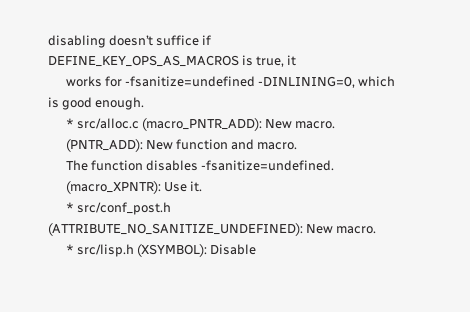disabling doesn’t suffice if DEFINE_KEY_OPS_AS_MACROS is true, it
      works for -fsanitize=undefined -DINLINING=0, which is good enough.
      * src/alloc.c (macro_PNTR_ADD): New macro.
      (PNTR_ADD): New function and macro.
      The function disables -fsanitize=undefined.
      (macro_XPNTR): Use it.
      * src/conf_post.h (ATTRIBUTE_NO_SANITIZE_UNDEFINED): New macro.
      * src/lisp.h (XSYMBOL): Disable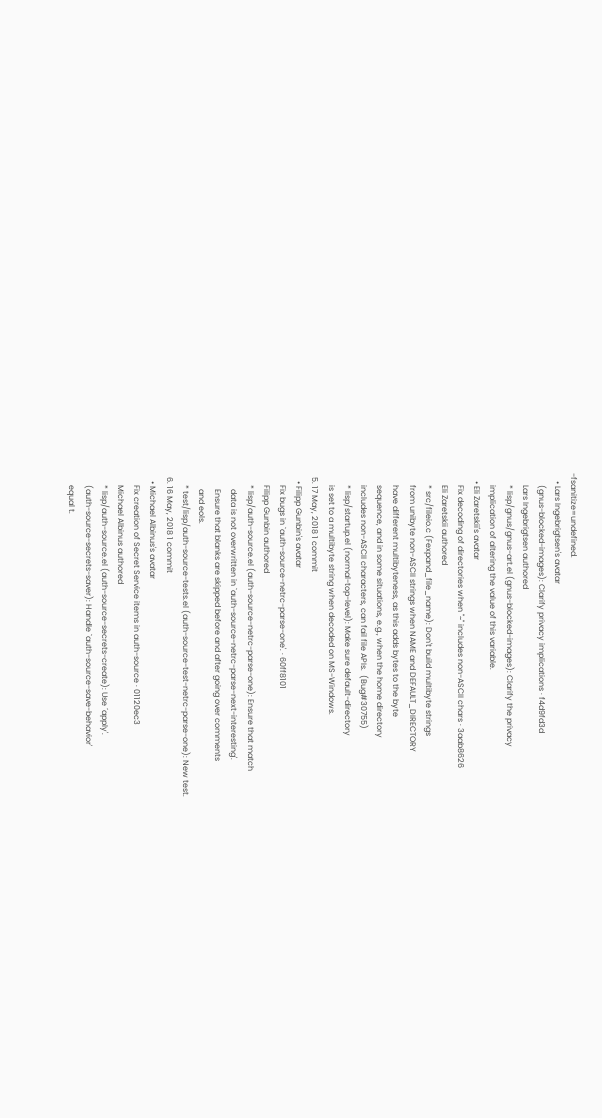-fsanitize=undefined.
    • Lars Ingebrigtsen's avatar
      (gnus-blocked-images): Clarify privacy implications · f4d9fd3d
      Lars Ingebrigtsen authored
      * lisp/gnus/gnus-art.el (gnus-blocked-images): Clarify the privacy
      implication of altering the value of this variable.
    • Eli Zaretskii's avatar
      Fix decoding of directories when "~" includes non-ASCII chars · 3aab8626
      Eli Zaretskii authored
      * src/fileio.c (Fexpand_file_name): Don't build multibyte strings
      from unibyte non-ASCII strings when NAME and DEFAULT_DIRECTORY
      have different multibyteness, as this adds bytes to the byte
      sequence, and in some situations, e.g., when the home directory
      includes non-ASCII characters, can fail file APIs.  (Bug#30755)
      * lisp/startup.el (normal-top-level): Make sure default-directory
      is set to a multibyte string when decoded on MS-Windows.
  5. 17 May, 2018 1 commit
    • Filipp Gunbin's avatar
      Fix bugs in `auth-source-netrc-parse-one'. · 60ff8101
      Filipp Gunbin authored
      * lisp/auth-source.el (auth-source-netrc-parse-one): Ensure that match
        data is not overwritten in `auth-source-netrc-parse-next-interesting'.
        Ensure that blanks are skipped before and after going over comments
        and eols.
      * test/lisp/auth-source-tests.el (auth-source-test-netrc-parse-one): New test.
  6. 16 May, 2018 1 commit
    • Michael Albinus's avatar
      Fix creation of Secret Service items in auth-source · 01120ec3
      Michael Albinus authored
      * lisp/auth-source.el (auth-source-secrets-create): Use ´apply'.
      (auth-source-secrets-saver): Handle `auth-source-save-behavior'
      equal t.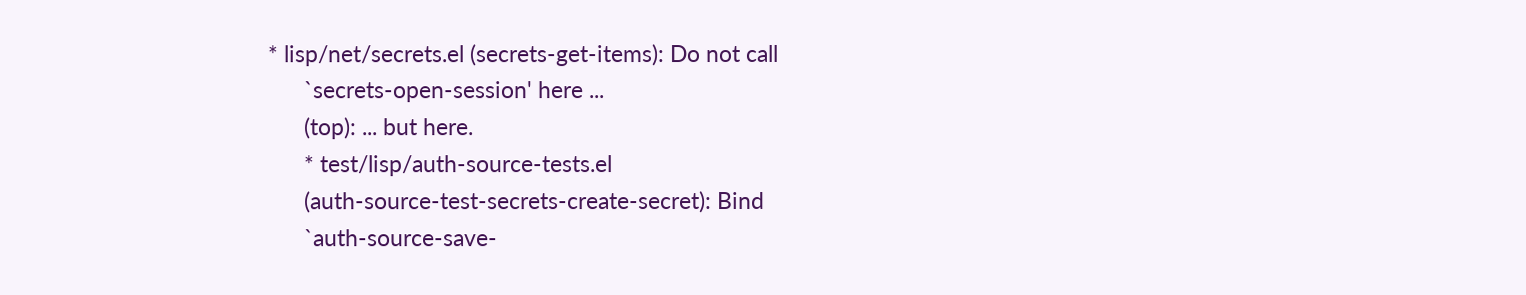* lisp/net/secrets.el (secrets-get-items): Do not call
      `secrets-open-session' here ...
      (top): ... but here.
      * test/lisp/auth-source-tests.el
      (auth-source-test-secrets-create-secret): Bind
      `auth-source-save-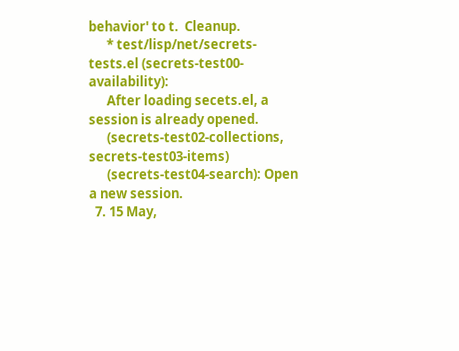behavior' to t.  Cleanup.
      * test/lisp/net/secrets-tests.el (secrets-test00-availability):
      After loading secets.el, a session is already opened.
      (secrets-test02-collections, secrets-test03-items)
      (secrets-test04-search): Open a new session.
  7. 15 May,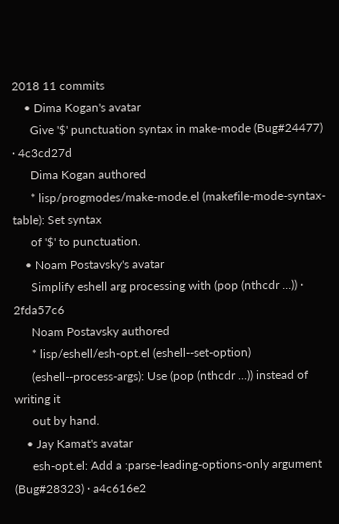2018 11 commits
    • Dima Kogan's avatar
      Give '$' punctuation syntax in make-mode (Bug#24477) · 4c3cd27d
      Dima Kogan authored
      * lisp/progmodes/make-mode.el (makefile-mode-syntax-table): Set syntax
      of '$' to punctuation.
    • Noam Postavsky's avatar
      Simplify eshell arg processing with (pop (nthcdr ...)) · 2fda57c6
      Noam Postavsky authored
      * lisp/eshell/esh-opt.el (eshell--set-option)
      (eshell--process-args): Use (pop (nthcdr ...)) instead of writing it
      out by hand.
    • Jay Kamat's avatar
      esh-opt.el: Add a :parse-leading-options-only argument (Bug#28323) · a4c616e2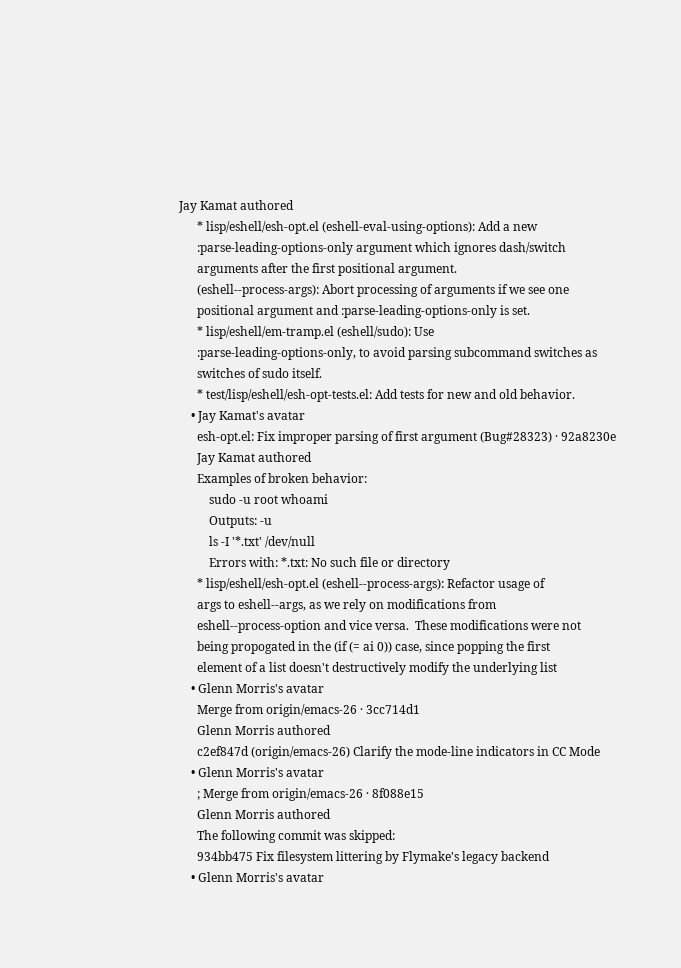Jay Kamat authored
      * lisp/eshell/esh-opt.el (eshell-eval-using-options): Add a new
      :parse-leading-options-only argument which ignores dash/switch
      arguments after the first positional argument.
      (eshell--process-args): Abort processing of arguments if we see one
      positional argument and :parse-leading-options-only is set.
      * lisp/eshell/em-tramp.el (eshell/sudo): Use
      :parse-leading-options-only, to avoid parsing subcommand switches as
      switches of sudo itself.
      * test/lisp/eshell/esh-opt-tests.el: Add tests for new and old behavior.
    • Jay Kamat's avatar
      esh-opt.el: Fix improper parsing of first argument (Bug#28323) · 92a8230e
      Jay Kamat authored
      Examples of broken behavior:
          sudo -u root whoami
          Outputs: -u
          ls -I '*.txt' /dev/null
          Errors with: *.txt: No such file or directory
      * lisp/eshell/esh-opt.el (eshell--process-args): Refactor usage of
      args to eshell--args, as we rely on modifications from
      eshell--process-option and vice versa.  These modifications were not
      being propogated in the (if (= ai 0)) case, since popping the first
      element of a list doesn't destructively modify the underlying list
    • Glenn Morris's avatar
      Merge from origin/emacs-26 · 3cc714d1
      Glenn Morris authored
      c2ef847d (origin/emacs-26) Clarify the mode-line indicators in CC Mode
    • Glenn Morris's avatar
      ; Merge from origin/emacs-26 · 8f088e15
      Glenn Morris authored
      The following commit was skipped:
      934bb475 Fix filesystem littering by Flymake's legacy backend
    • Glenn Morris's avatar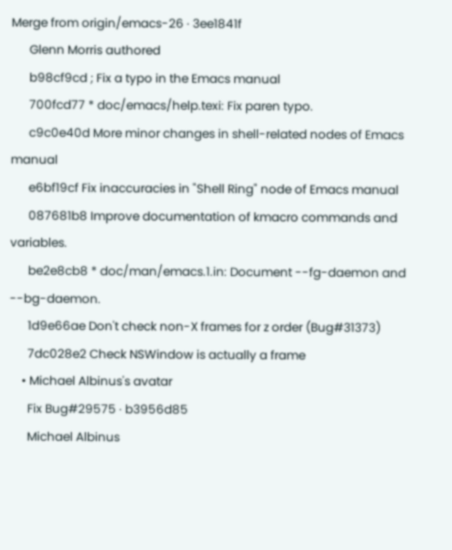Merge from origin/emacs-26 · 3ee1841f
      Glenn Morris authored
      b98cf9cd ; Fix a typo in the Emacs manual
      700fcd77 * doc/emacs/help.texi: Fix paren typo.
      c9c0e40d More minor changes in shell-related nodes of Emacs manual
      e6bf19cf Fix inaccuracies in "Shell Ring" node of Emacs manual
      087681b8 Improve documentation of kmacro commands and variables.
      be2e8cb8 * doc/man/emacs.1.in: Document --fg-daemon and --bg-daemon.
      1d9e66ae Don't check non-X frames for z order (Bug#31373)
      7dc028e2 Check NSWindow is actually a frame
    • Michael Albinus's avatar
      Fix Bug#29575 · b3956d85
      Michael Albinus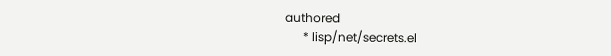authored
      * lisp/net/secrets.el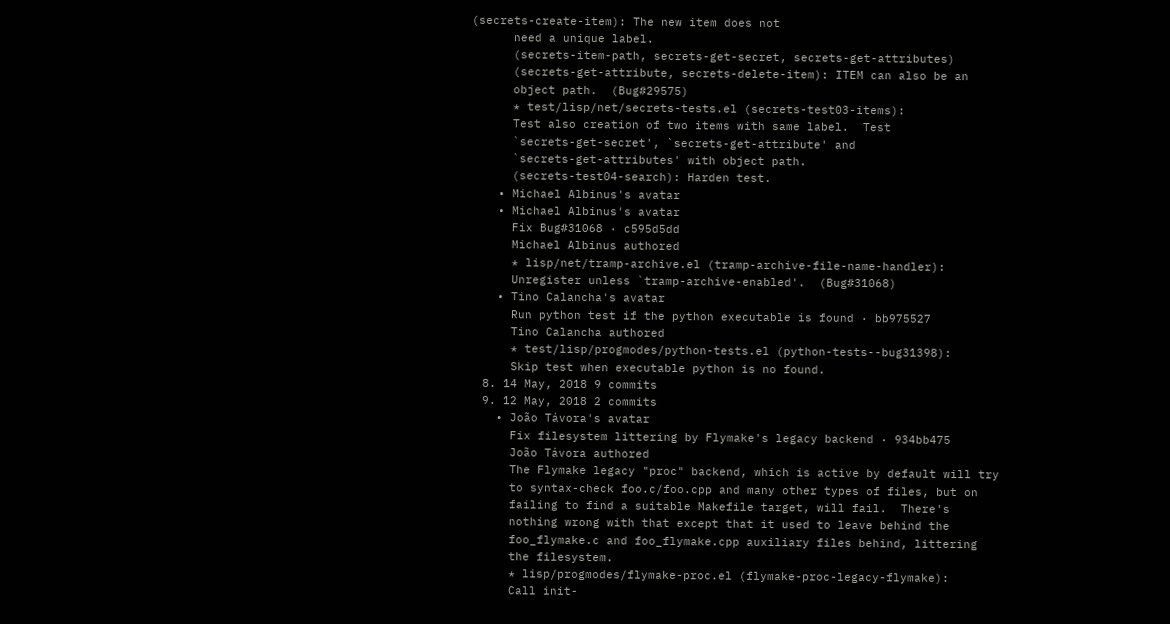(secrets-create-item): The new item does not
      need a unique label.
      (secrets-item-path, secrets-get-secret, secrets-get-attributes)
      (secrets-get-attribute, secrets-delete-item): ITEM can also be an
      object path.  (Bug#29575)
      * test/lisp/net/secrets-tests.el (secrets-test03-items):
      Test also creation of two items with same label.  Test
      `secrets-get-secret', `secrets-get-attribute' and
      `secrets-get-attributes' with object path.
      (secrets-test04-search): Harden test.
    • Michael Albinus's avatar
    • Michael Albinus's avatar
      Fix Bug#31068 · c595d5dd
      Michael Albinus authored
      * lisp/net/tramp-archive.el (tramp-archive-file-name-handler):
      Unregister unless `tramp-archive-enabled'.  (Bug#31068)
    • Tino Calancha's avatar
      Run python test if the python executable is found · bb975527
      Tino Calancha authored
      * test/lisp/progmodes/python-tests.el (python-tests--bug31398):
      Skip test when executable python is no found.
  8. 14 May, 2018 9 commits
  9. 12 May, 2018 2 commits
    • João Távora's avatar
      Fix filesystem littering by Flymake's legacy backend · 934bb475
      João Távora authored
      The Flymake legacy "proc" backend, which is active by default will try
      to syntax-check foo.c/foo.cpp and many other types of files, but on
      failing to find a suitable Makefile target, will fail.  There's
      nothing wrong with that except that it used to leave behind the
      foo_flymake.c and foo_flymake.cpp auxiliary files behind, littering
      the filesystem.
      * lisp/progmodes/flymake-proc.el (flymake-proc-legacy-flymake):
      Call init-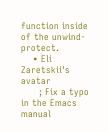function inside of the unwind-protect.
    • Eli Zaretskii's avatar
      ; Fix a typo in the Emacs manual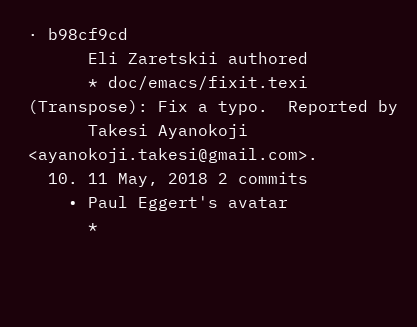· b98cf9cd
      Eli Zaretskii authored
      * doc/emacs/fixit.texi (Transpose): Fix a typo.  Reported by
      Takesi Ayanokoji <ayanokoji.takesi@gmail.com>.
  10. 11 May, 2018 2 commits
    • Paul Eggert's avatar
      *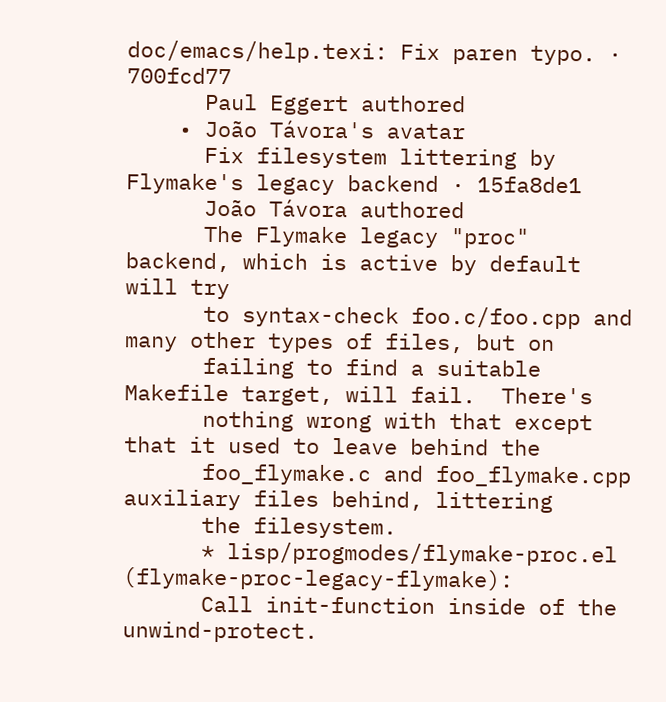doc/emacs/help.texi: Fix paren typo. · 700fcd77
      Paul Eggert authored
    • João Távora's avatar
      Fix filesystem littering by Flymake's legacy backend · 15fa8de1
      João Távora authored
      The Flymake legacy "proc" backend, which is active by default will try
      to syntax-check foo.c/foo.cpp and many other types of files, but on
      failing to find a suitable Makefile target, will fail.  There's
      nothing wrong with that except that it used to leave behind the
      foo_flymake.c and foo_flymake.cpp auxiliary files behind, littering
      the filesystem.
      * lisp/progmodes/flymake-proc.el (flymake-proc-legacy-flymake):
      Call init-function inside of the unwind-protect.